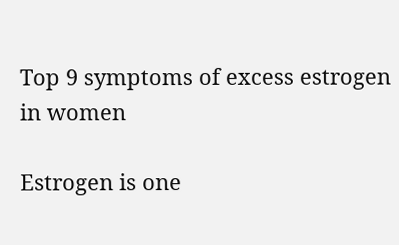Top 9 symptoms of excess estrogen in women

Estrogen is one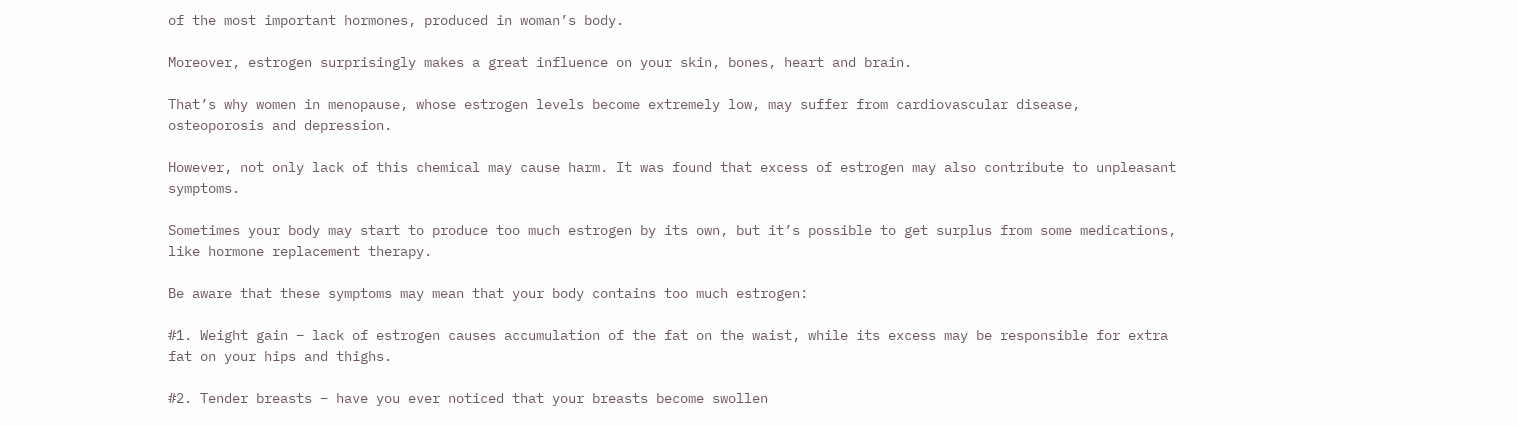of the most important hormones, produced in woman’s body.

Moreover, estrogen surprisingly makes a great influence on your skin, bones, heart and brain.

That’s why women in menopause, whose estrogen levels become extremely low, may suffer from cardiovascular disease, osteoporosis and depression.

However, not only lack of this chemical may cause harm. It was found that excess of estrogen may also contribute to unpleasant symptoms.

Sometimes your body may start to produce too much estrogen by its own, but it’s possible to get surplus from some medications, like hormone replacement therapy.

Be aware that these symptoms may mean that your body contains too much estrogen:

#1. Weight gain – lack of estrogen causes accumulation of the fat on the waist, while its excess may be responsible for extra fat on your hips and thighs.

#2. Tender breasts – have you ever noticed that your breasts become swollen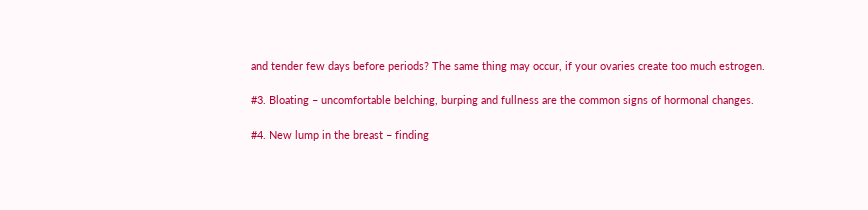and tender few days before periods? The same thing may occur, if your ovaries create too much estrogen.

#3. Bloating – uncomfortable belching, burping and fullness are the common signs of hormonal changes.

#4. New lump in the breast – finding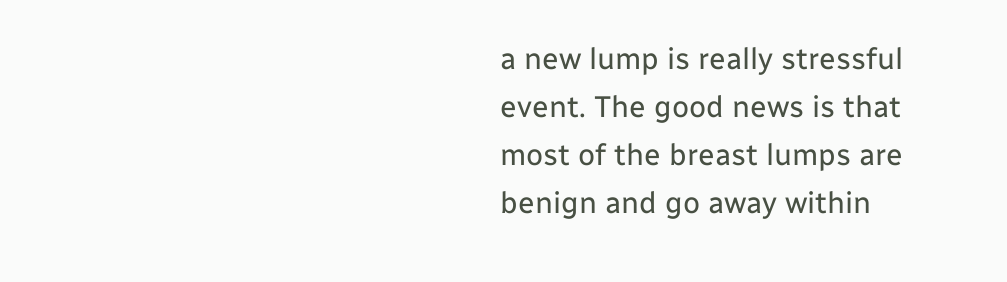a new lump is really stressful event. The good news is that most of the breast lumps are benign and go away within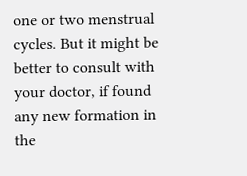one or two menstrual cycles. But it might be better to consult with your doctor, if found any new formation in the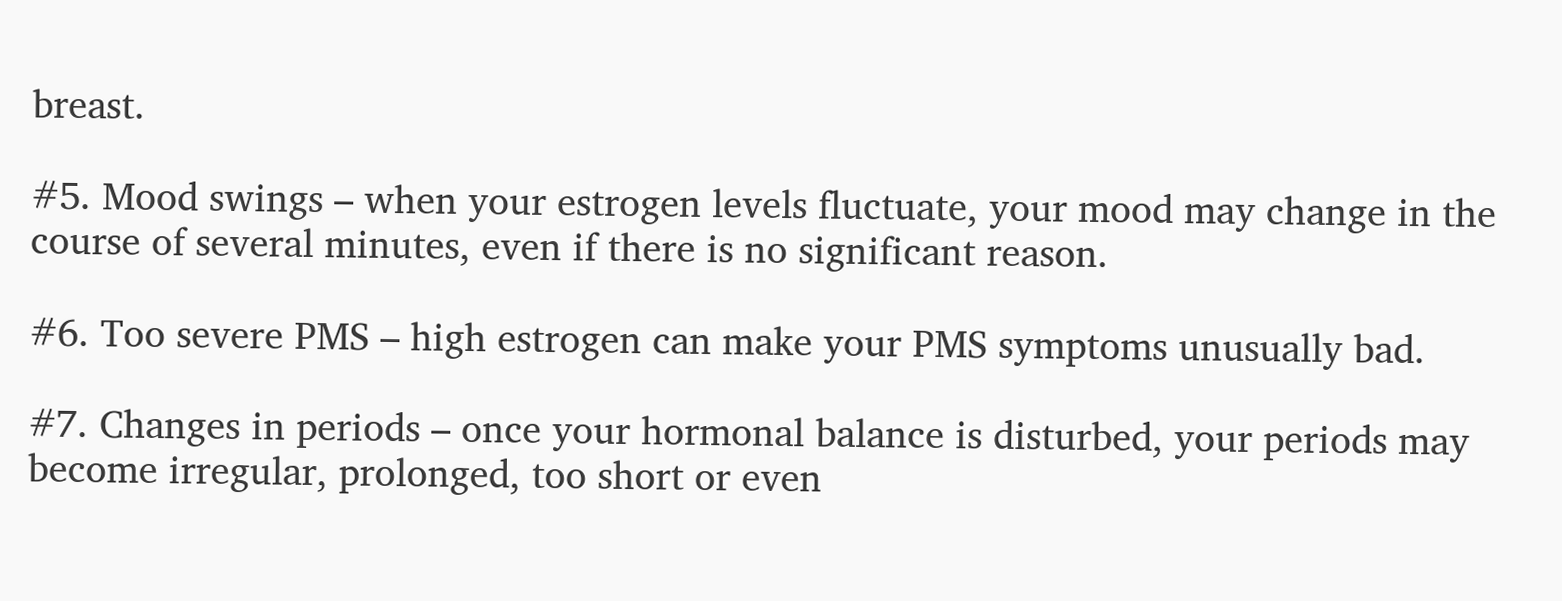breast.

#5. Mood swings – when your estrogen levels fluctuate, your mood may change in the course of several minutes, even if there is no significant reason.

#6. Too severe PMS – high estrogen can make your PMS symptoms unusually bad.

#7. Changes in periods – once your hormonal balance is disturbed, your periods may become irregular, prolonged, too short or even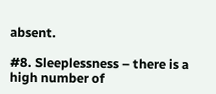absent.

#8. Sleeplessness – there is a high number of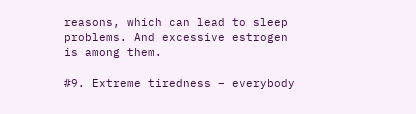reasons, which can lead to sleep problems. And excessive estrogen is among them.

#9. Extreme tiredness – everybody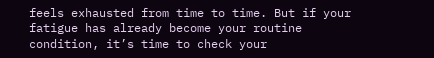feels exhausted from time to time. But if your fatigue has already become your routine condition, it’s time to check your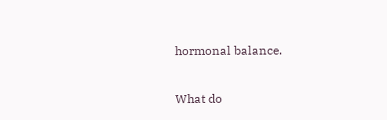hormonal balance.

What do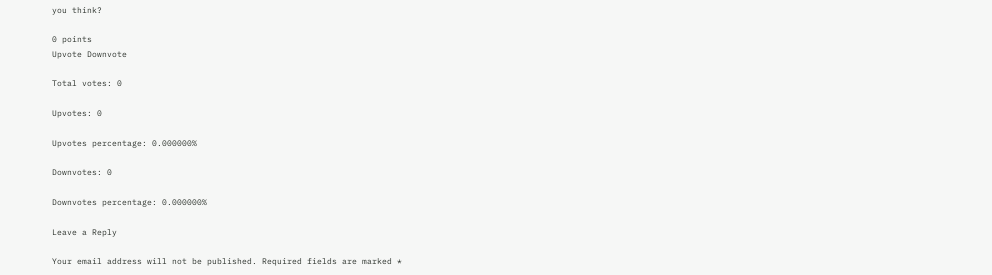you think?

0 points
Upvote Downvote

Total votes: 0

Upvotes: 0

Upvotes percentage: 0.000000%

Downvotes: 0

Downvotes percentage: 0.000000%

Leave a Reply

Your email address will not be published. Required fields are marked *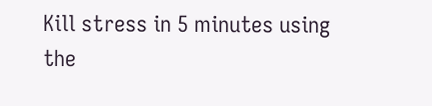Kill stress in 5 minutes using the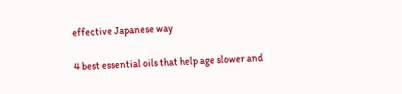effective Japanese way

4 best essential oils that help age slower and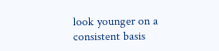look younger on a consistent basis